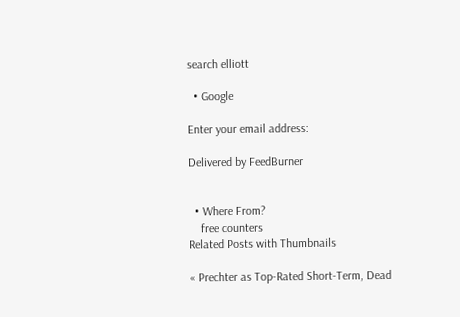search elliott

  • Google

Enter your email address:

Delivered by FeedBurner


  • Where From?
    free counters
Related Posts with Thumbnails

« Prechter as Top-Rated Short-Term, Dead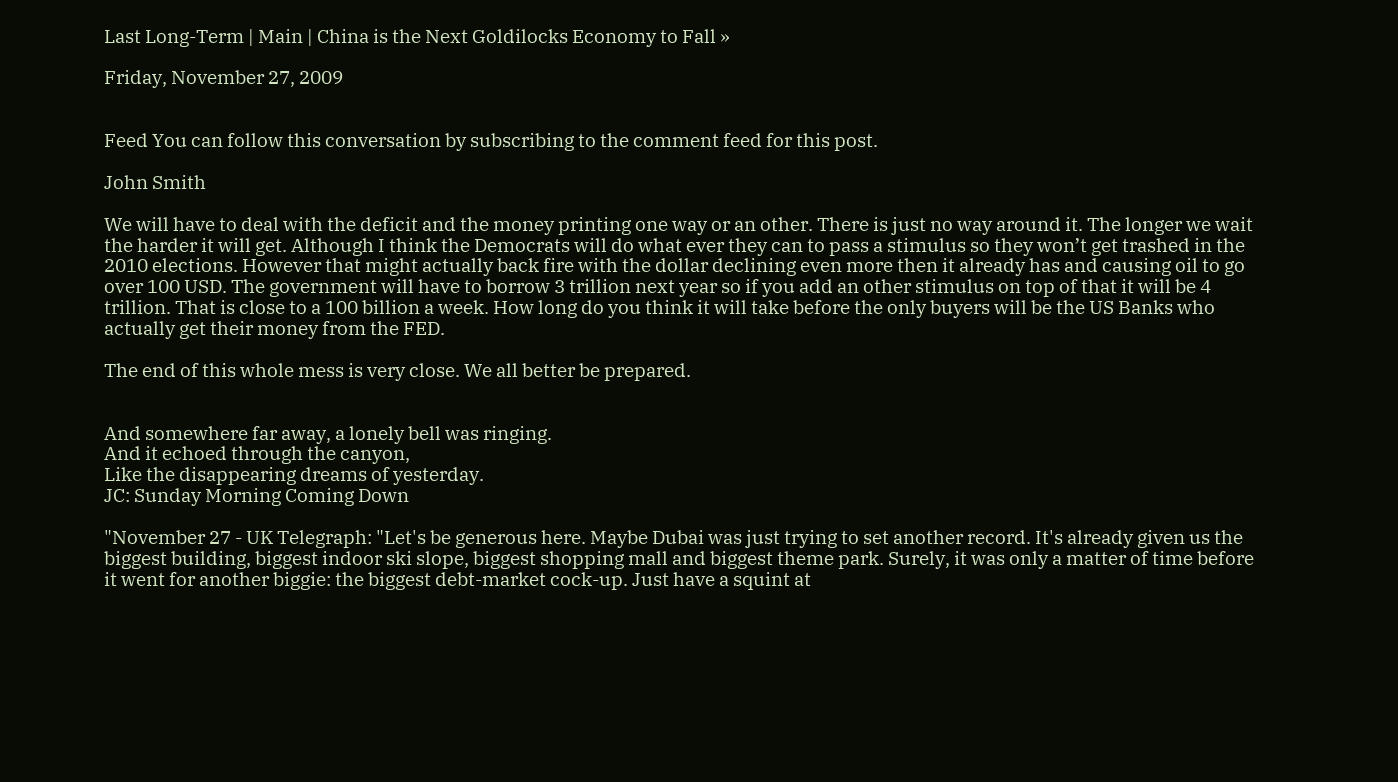Last Long-Term | Main | China is the Next Goldilocks Economy to Fall »

Friday, November 27, 2009


Feed You can follow this conversation by subscribing to the comment feed for this post.

John Smith

We will have to deal with the deficit and the money printing one way or an other. There is just no way around it. The longer we wait the harder it will get. Although I think the Democrats will do what ever they can to pass a stimulus so they won’t get trashed in the 2010 elections. However that might actually back fire with the dollar declining even more then it already has and causing oil to go over 100 USD. The government will have to borrow 3 trillion next year so if you add an other stimulus on top of that it will be 4 trillion. That is close to a 100 billion a week. How long do you think it will take before the only buyers will be the US Banks who actually get their money from the FED.

The end of this whole mess is very close. We all better be prepared.


And somewhere far away, a lonely bell was ringing.
And it echoed through the canyon,
Like the disappearing dreams of yesterday.
JC: Sunday Morning Coming Down

"November 27 - UK Telegraph: "Let's be generous here. Maybe Dubai was just trying to set another record. It's already given us the biggest building, biggest indoor ski slope, biggest shopping mall and biggest theme park. Surely, it was only a matter of time before it went for another biggie: the biggest debt-market cock-up. Just have a squint at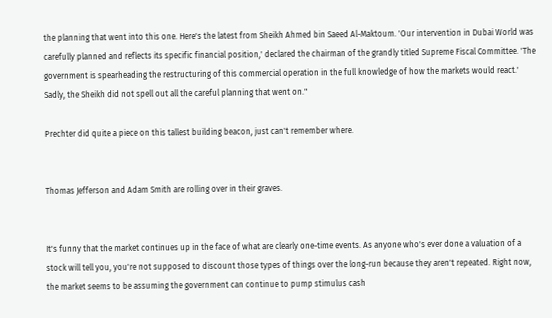the planning that went into this one. Here's the latest from Sheikh Ahmed bin Saeed Al-Maktoum. 'Our intervention in Dubai World was carefully planned and reflects its specific financial position,' declared the chairman of the grandly titled Supreme Fiscal Committee. 'The government is spearheading the restructuring of this commercial operation in the full knowledge of how the markets would react.' Sadly, the Sheikh did not spell out all the careful planning that went on."

Prechter did quite a piece on this tallest building beacon, just can't remember where.


Thomas Jefferson and Adam Smith are rolling over in their graves.


It's funny that the market continues up in the face of what are clearly one-time events. As anyone who's ever done a valuation of a stock will tell you, you're not supposed to discount those types of things over the long-run because they aren't repeated. Right now, the market seems to be assuming the government can continue to pump stimulus cash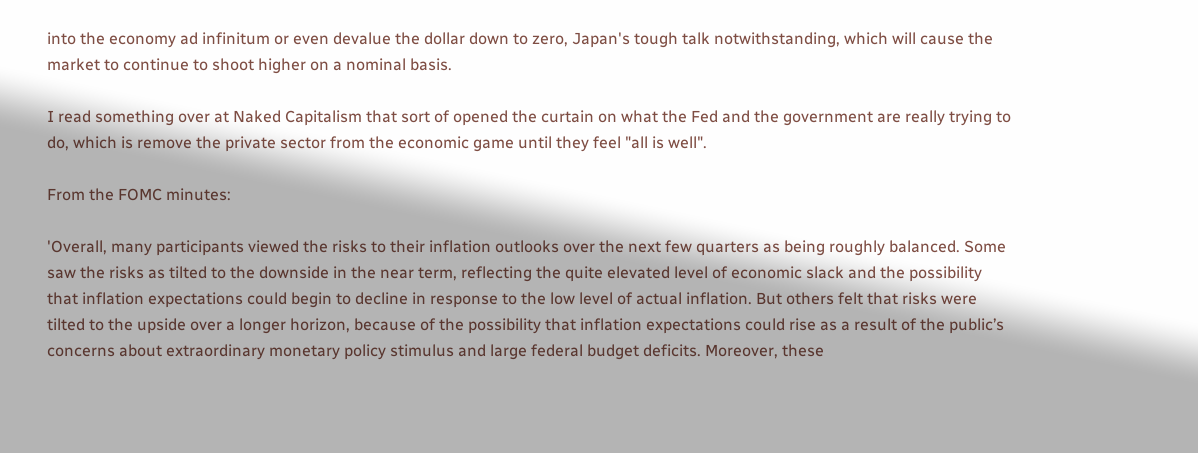into the economy ad infinitum or even devalue the dollar down to zero, Japan's tough talk notwithstanding, which will cause the market to continue to shoot higher on a nominal basis.

I read something over at Naked Capitalism that sort of opened the curtain on what the Fed and the government are really trying to do, which is remove the private sector from the economic game until they feel "all is well".

From the FOMC minutes:

'Overall, many participants viewed the risks to their inflation outlooks over the next few quarters as being roughly balanced. Some saw the risks as tilted to the downside in the near term, reflecting the quite elevated level of economic slack and the possibility that inflation expectations could begin to decline in response to the low level of actual inflation. But others felt that risks were tilted to the upside over a longer horizon, because of the possibility that inflation expectations could rise as a result of the public’s concerns about extraordinary monetary policy stimulus and large federal budget deficits. Moreover, these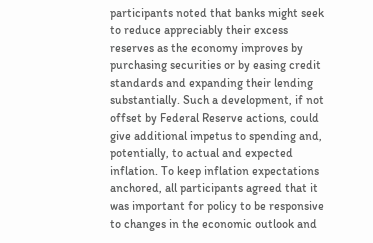participants noted that banks might seek to reduce appreciably their excess reserves as the economy improves by purchasing securities or by easing credit standards and expanding their lending substantially. Such a development, if not offset by Federal Reserve actions, could give additional impetus to spending and, potentially, to actual and expected inflation. To keep inflation expectations anchored, all participants agreed that it was important for policy to be responsive to changes in the economic outlook and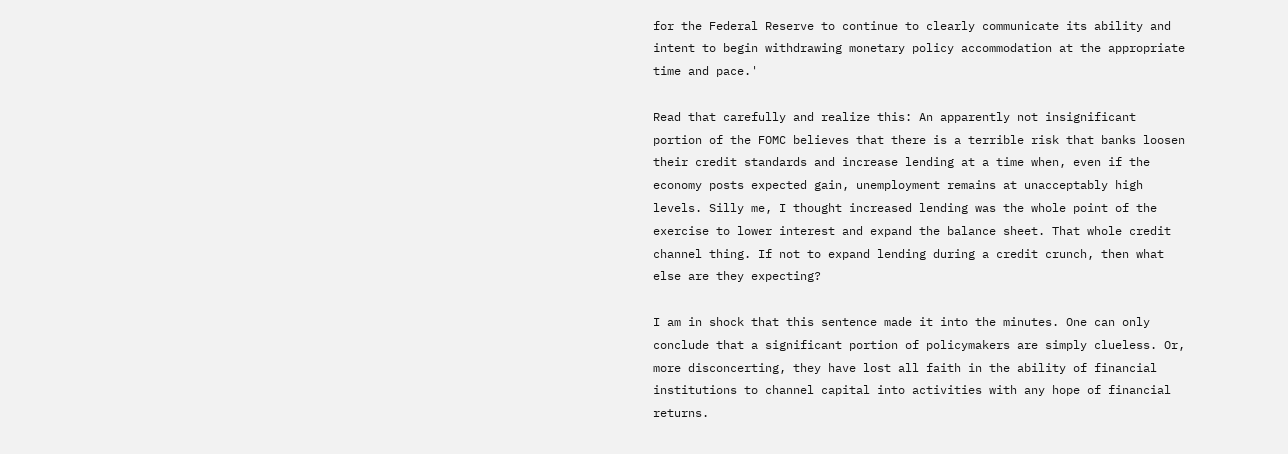for the Federal Reserve to continue to clearly communicate its ability and intent to begin withdrawing monetary policy accommodation at the appropriate time and pace.'

Read that carefully and realize this: An apparently not insignificant portion of the FOMC believes that there is a terrible risk that banks loosen their credit standards and increase lending at a time when, even if the economy posts expected gain, unemployment remains at unacceptably high levels. Silly me, I thought increased lending was the whole point of the exercise to lower interest and expand the balance sheet. That whole credit channel thing. If not to expand lending during a credit crunch, then what else are they expecting?

I am in shock that this sentence made it into the minutes. One can only conclude that a significant portion of policymakers are simply clueless. Or, more disconcerting, they have lost all faith in the ability of financial institutions to channel capital into activities with any hope of financial returns.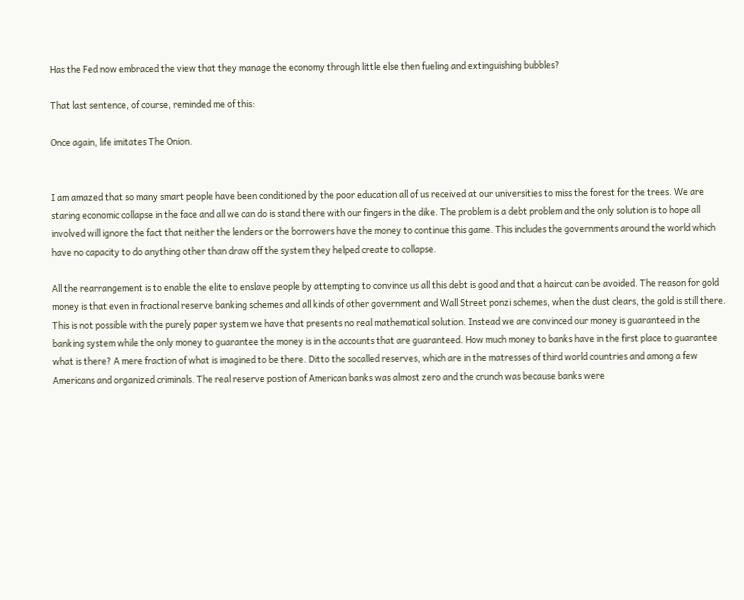Has the Fed now embraced the view that they manage the economy through little else then fueling and extinguishing bubbles?

That last sentence, of course, reminded me of this:

Once again, life imitates The Onion.


I am amazed that so many smart people have been conditioned by the poor education all of us received at our universities to miss the forest for the trees. We are staring economic collapse in the face and all we can do is stand there with our fingers in the dike. The problem is a debt problem and the only solution is to hope all involved will ignore the fact that neither the lenders or the borrowers have the money to continue this game. This includes the governments around the world which have no capacity to do anything other than draw off the system they helped create to collapse.

All the rearrangement is to enable the elite to enslave people by attempting to convince us all this debt is good and that a haircut can be avoided. The reason for gold money is that even in fractional reserve banking schemes and all kinds of other government and Wall Street ponzi schemes, when the dust clears, the gold is still there. This is not possible with the purely paper system we have that presents no real mathematical solution. Instead we are convinced our money is guaranteed in the banking system while the only money to guarantee the money is in the accounts that are guaranteed. How much money to banks have in the first place to guarantee what is there? A mere fraction of what is imagined to be there. Ditto the socalled reserves, which are in the matresses of third world countries and among a few Americans and organized criminals. The real reserve postion of American banks was almost zero and the crunch was because banks were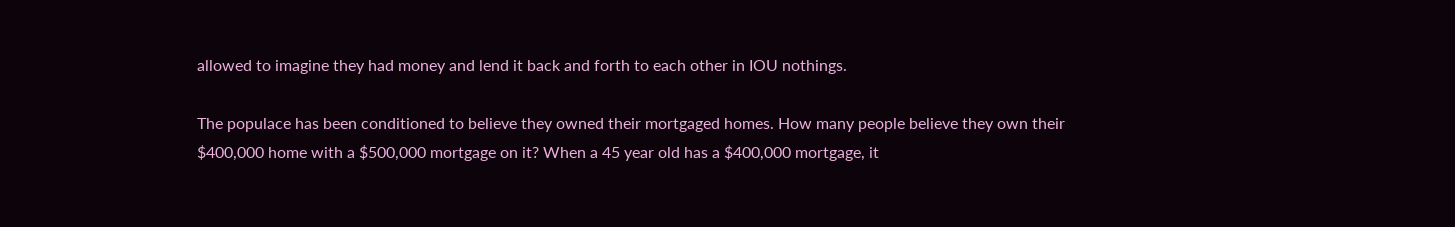allowed to imagine they had money and lend it back and forth to each other in IOU nothings.

The populace has been conditioned to believe they owned their mortgaged homes. How many people believe they own their $400,000 home with a $500,000 mortgage on it? When a 45 year old has a $400,000 mortgage, it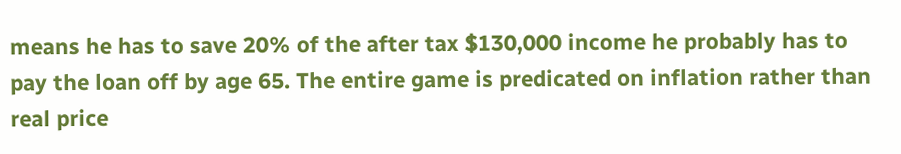means he has to save 20% of the after tax $130,000 income he probably has to pay the loan off by age 65. The entire game is predicated on inflation rather than real price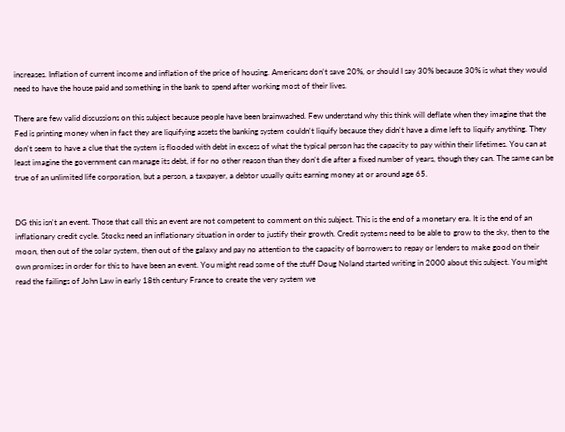increases. Inflation of current income and inflation of the price of housing. Americans don't save 20%, or should I say 30% because 30% is what they would need to have the house paid and something in the bank to spend after working most of their lives.

There are few valid discussions on this subject because people have been brainwashed. Few understand why this think will deflate when they imagine that the Fed is printing money when in fact they are liquifying assets the banking system couldn't liquify because they didn't have a dime left to liquify anything. They don't seem to have a clue that the system is flooded with debt in excess of what the typical person has the capacity to pay within their lifetimes. You can at least imagine the government can manage its debt, if for no other reason than they don't die after a fixed number of years, though they can. The same can be true of an unlimited life corporation, but a person, a taxpayer, a debtor usually quits earning money at or around age 65.


DG this isn't an event. Those that call this an event are not competent to comment on this subject. This is the end of a monetary era. It is the end of an inflationary credit cycle. Stocks need an inflationary situation in order to justify their growth. Credit systems need to be able to grow to the sky, then to the moon, then out of the solar system, then out of the galaxy and pay no attention to the capacity of borrowers to repay or lenders to make good on their own promises in order for this to have been an event. You might read some of the stuff Doug Noland started writing in 2000 about this subject. You might read the failings of John Law in early 18th century France to create the very system we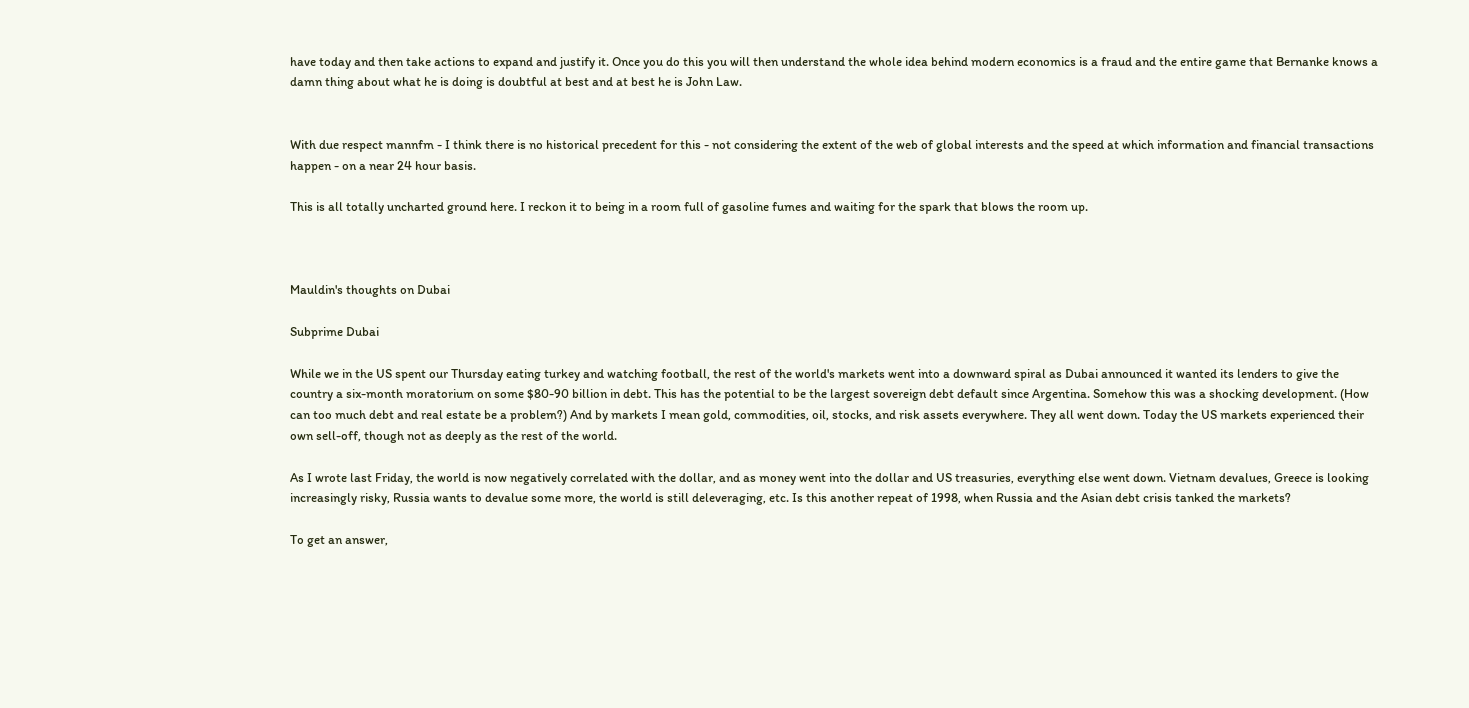have today and then take actions to expand and justify it. Once you do this you will then understand the whole idea behind modern economics is a fraud and the entire game that Bernanke knows a damn thing about what he is doing is doubtful at best and at best he is John Law.


With due respect mannfm - I think there is no historical precedent for this - not considering the extent of the web of global interests and the speed at which information and financial transactions happen - on a near 24 hour basis.

This is all totally uncharted ground here. I reckon it to being in a room full of gasoline fumes and waiting for the spark that blows the room up.



Mauldin's thoughts on Dubai

Subprime Dubai

While we in the US spent our Thursday eating turkey and watching football, the rest of the world's markets went into a downward spiral as Dubai announced it wanted its lenders to give the country a six-month moratorium on some $80-90 billion in debt. This has the potential to be the largest sovereign debt default since Argentina. Somehow this was a shocking development. (How can too much debt and real estate be a problem?) And by markets I mean gold, commodities, oil, stocks, and risk assets everywhere. They all went down. Today the US markets experienced their own sell-off, though not as deeply as the rest of the world.

As I wrote last Friday, the world is now negatively correlated with the dollar, and as money went into the dollar and US treasuries, everything else went down. Vietnam devalues, Greece is looking increasingly risky, Russia wants to devalue some more, the world is still deleveraging, etc. Is this another repeat of 1998, when Russia and the Asian debt crisis tanked the markets?

To get an answer,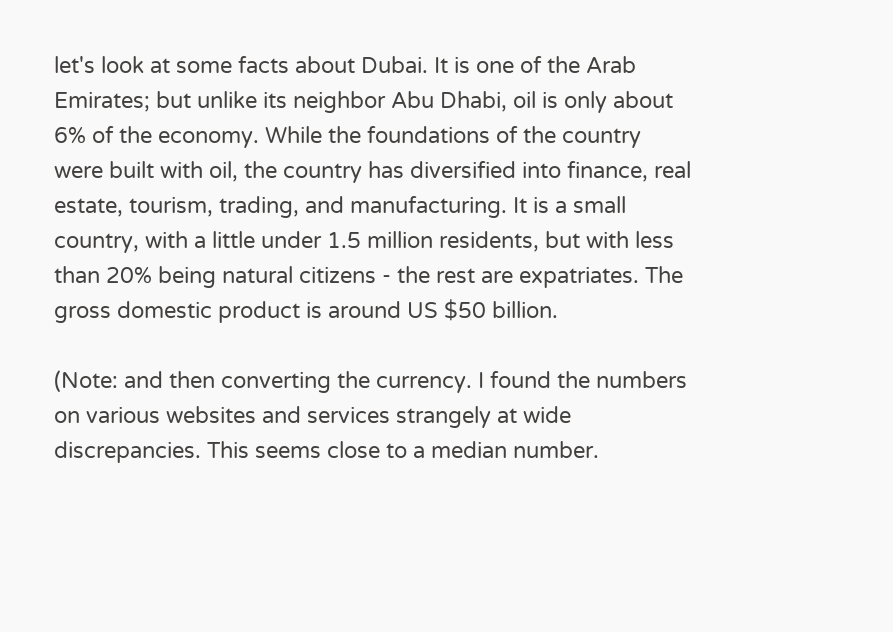let's look at some facts about Dubai. It is one of the Arab Emirates; but unlike its neighbor Abu Dhabi, oil is only about 6% of the economy. While the foundations of the country were built with oil, the country has diversified into finance, real estate, tourism, trading, and manufacturing. It is a small country, with a little under 1.5 million residents, but with less than 20% being natural citizens - the rest are expatriates. The gross domestic product is around US $50 billion.

(Note: and then converting the currency. I found the numbers on various websites and services strangely at wide discrepancies. This seems close to a median number.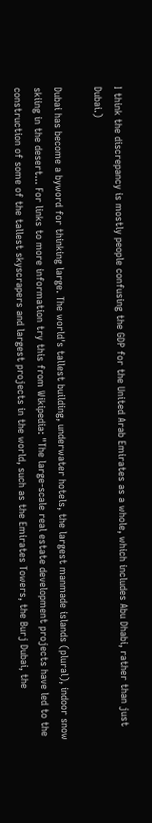I think the discrepancy is mostly people confusing the GDP for the United Arab Emirates as a whole, which includes Abu Dhabi, rather than just Dubai.)

Dubai has become a byword for thinking large. The world's tallest building, underwater hotels, the largest manmade islands (plural), indoor snow skiing in the desert... For links to more information try this from Wikipedia: "The large-scale real estate development projects have led to the construction of some of the tallest skyscrapers and largest projects in the world, such as the Emirates Towers, the Burj Dubai, the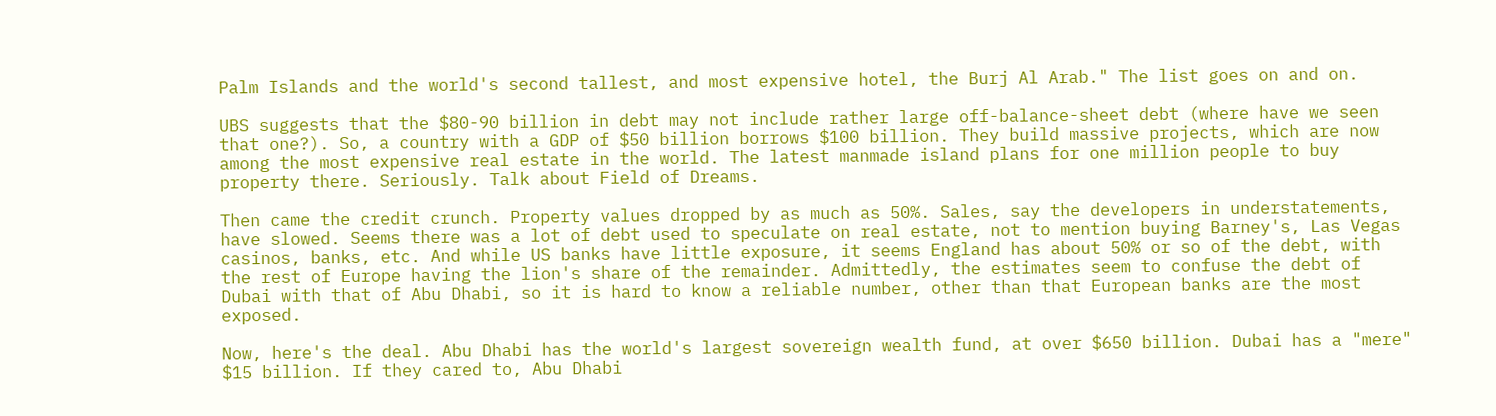Palm Islands and the world's second tallest, and most expensive hotel, the Burj Al Arab." The list goes on and on.

UBS suggests that the $80-90 billion in debt may not include rather large off-balance-sheet debt (where have we seen that one?). So, a country with a GDP of $50 billion borrows $100 billion. They build massive projects, which are now among the most expensive real estate in the world. The latest manmade island plans for one million people to buy property there. Seriously. Talk about Field of Dreams.

Then came the credit crunch. Property values dropped by as much as 50%. Sales, say the developers in understatements, have slowed. Seems there was a lot of debt used to speculate on real estate, not to mention buying Barney's, Las Vegas casinos, banks, etc. And while US banks have little exposure, it seems England has about 50% or so of the debt, with the rest of Europe having the lion's share of the remainder. Admittedly, the estimates seem to confuse the debt of Dubai with that of Abu Dhabi, so it is hard to know a reliable number, other than that European banks are the most exposed.

Now, here's the deal. Abu Dhabi has the world's largest sovereign wealth fund, at over $650 billion. Dubai has a "mere" $15 billion. If they cared to, Abu Dhabi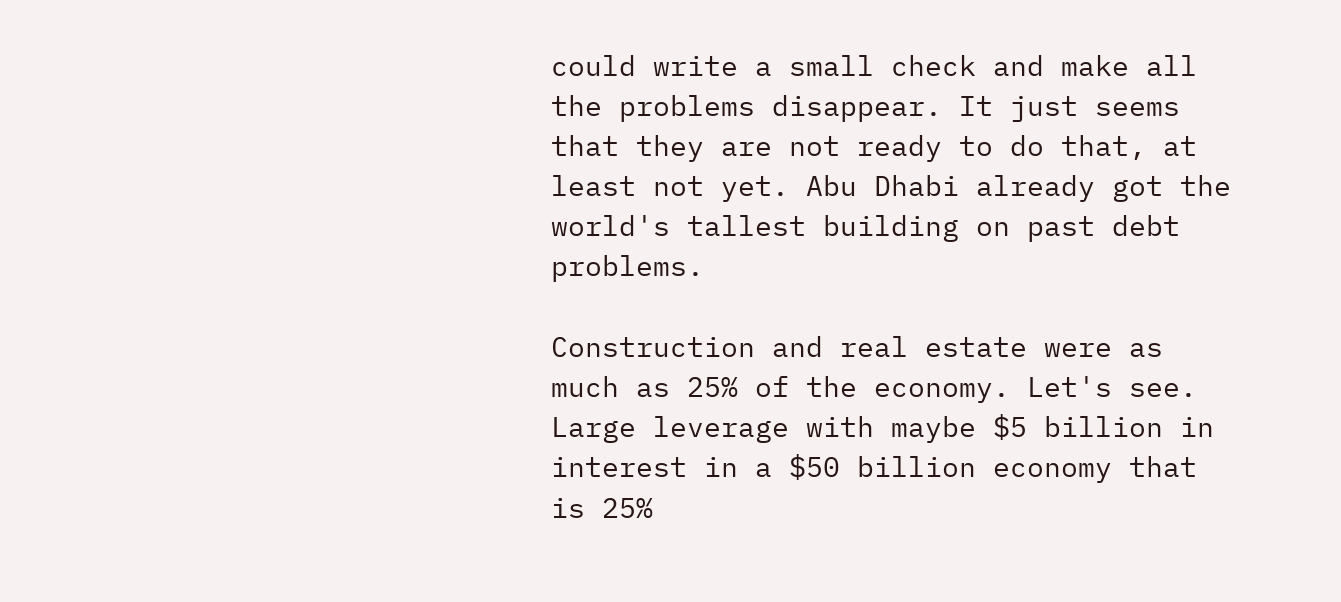could write a small check and make all the problems disappear. It just seems that they are not ready to do that, at least not yet. Abu Dhabi already got the world's tallest building on past debt problems.

Construction and real estate were as much as 25% of the economy. Let's see. Large leverage with maybe $5 billion in interest in a $50 billion economy that is 25%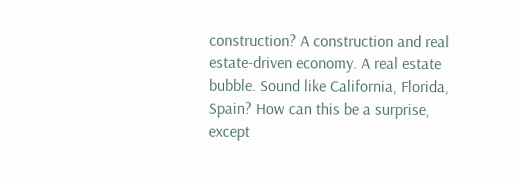construction? A construction and real estate-driven economy. A real estate bubble. Sound like California, Florida, Spain? How can this be a surprise, except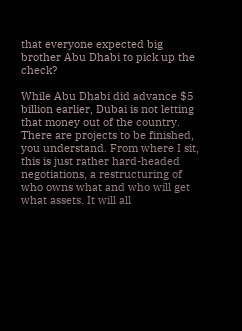that everyone expected big brother Abu Dhabi to pick up the check?

While Abu Dhabi did advance $5 billion earlier, Dubai is not letting that money out of the country. There are projects to be finished, you understand. From where I sit, this is just rather hard-headed negotiations, a restructuring of who owns what and who will get what assets. It will all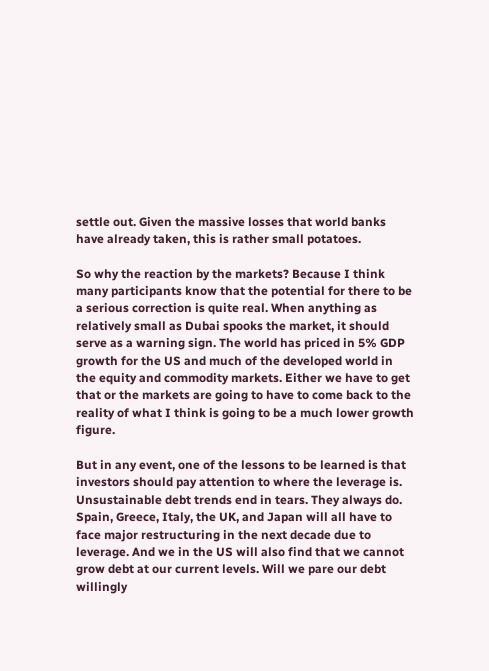settle out. Given the massive losses that world banks have already taken, this is rather small potatoes.

So why the reaction by the markets? Because I think many participants know that the potential for there to be a serious correction is quite real. When anything as relatively small as Dubai spooks the market, it should serve as a warning sign. The world has priced in 5% GDP growth for the US and much of the developed world in the equity and commodity markets. Either we have to get that or the markets are going to have to come back to the reality of what I think is going to be a much lower growth figure.

But in any event, one of the lessons to be learned is that investors should pay attention to where the leverage is. Unsustainable debt trends end in tears. They always do. Spain, Greece, Italy, the UK, and Japan will all have to face major restructuring in the next decade due to leverage. And we in the US will also find that we cannot grow debt at our current levels. Will we pare our debt willingly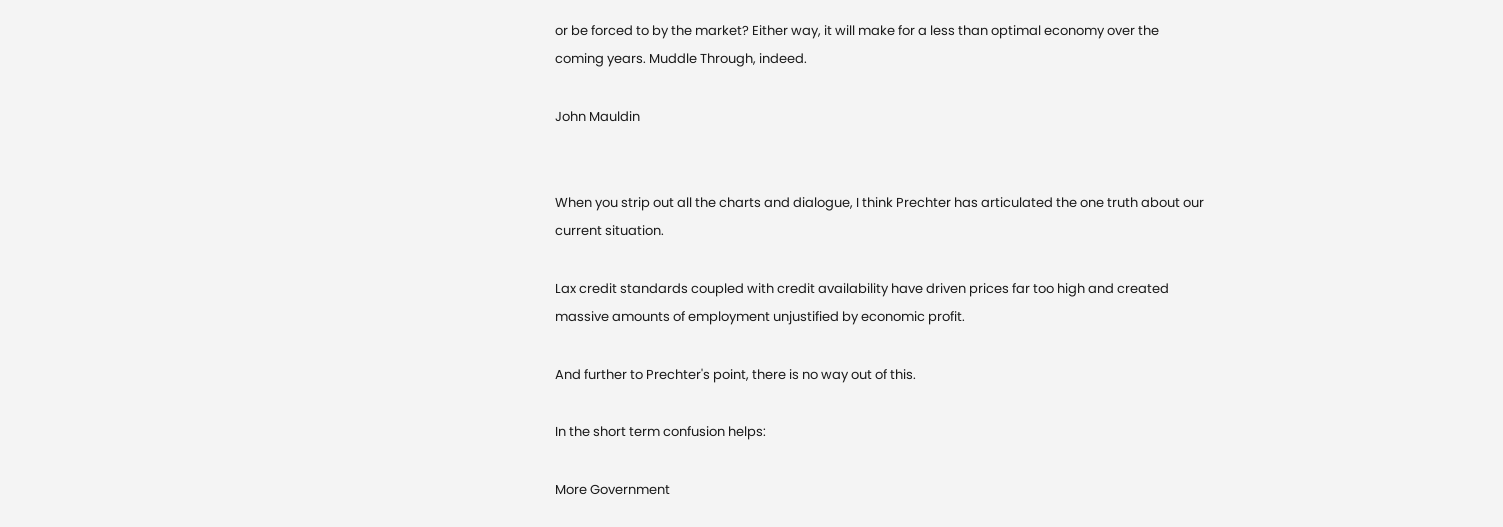or be forced to by the market? Either way, it will make for a less than optimal economy over the coming years. Muddle Through, indeed.

John Mauldin


When you strip out all the charts and dialogue, I think Prechter has articulated the one truth about our current situation.

Lax credit standards coupled with credit availability have driven prices far too high and created massive amounts of employment unjustified by economic profit.

And further to Prechter's point, there is no way out of this.

In the short term confusion helps:

More Government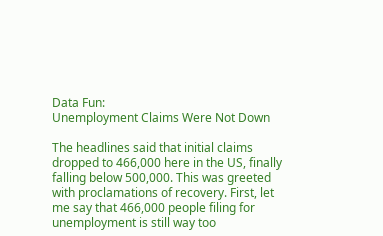Data Fun:
Unemployment Claims Were Not Down

The headlines said that initial claims dropped to 466,000 here in the US, finally falling below 500,000. This was greeted with proclamations of recovery. First, let me say that 466,000 people filing for unemployment is still way too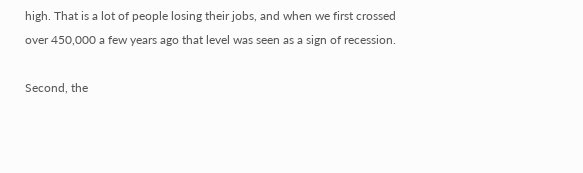high. That is a lot of people losing their jobs, and when we first crossed over 450,000 a few years ago that level was seen as a sign of recession.

Second, the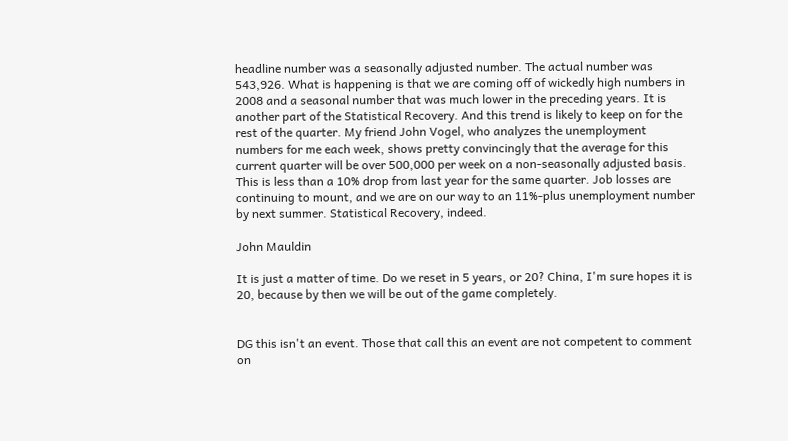headline number was a seasonally adjusted number. The actual number was 543,926. What is happening is that we are coming off of wickedly high numbers in 2008 and a seasonal number that was much lower in the preceding years. It is another part of the Statistical Recovery. And this trend is likely to keep on for the rest of the quarter. My friend John Vogel, who analyzes the unemployment numbers for me each week, shows pretty convincingly that the average for this current quarter will be over 500,000 per week on a non-seasonally adjusted basis. This is less than a 10% drop from last year for the same quarter. Job losses are continuing to mount, and we are on our way to an 11%-plus unemployment number by next summer. Statistical Recovery, indeed.

John Mauldin

It is just a matter of time. Do we reset in 5 years, or 20? China, I'm sure hopes it is 20, because by then we will be out of the game completely.


DG this isn't an event. Those that call this an event are not competent to comment on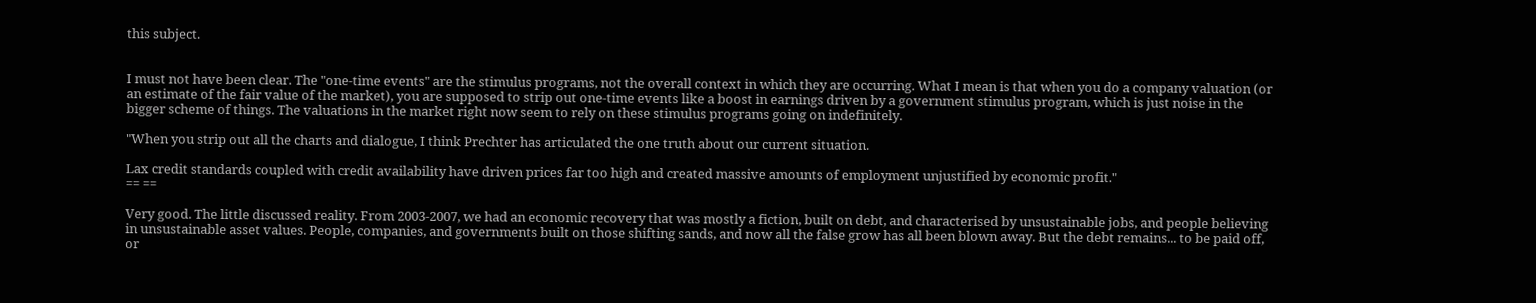this subject.


I must not have been clear. The "one-time events" are the stimulus programs, not the overall context in which they are occurring. What I mean is that when you do a company valuation (or an estimate of the fair value of the market), you are supposed to strip out one-time events like a boost in earnings driven by a government stimulus program, which is just noise in the bigger scheme of things. The valuations in the market right now seem to rely on these stimulus programs going on indefinitely.

"When you strip out all the charts and dialogue, I think Prechter has articulated the one truth about our current situation.

Lax credit standards coupled with credit availability have driven prices far too high and created massive amounts of employment unjustified by economic profit."
== ==

Very good. The little discussed reality. From 2003-2007, we had an economic recovery that was mostly a fiction, built on debt, and characterised by unsustainable jobs, and people believing in unsustainable asset values. People, companies, and governments built on those shifting sands, and now all the false grow has all been blown away. But the debt remains... to be paid off, or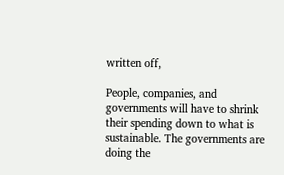written off,

People, companies, and governments will have to shrink their spending down to what is sustainable. The governments are doing the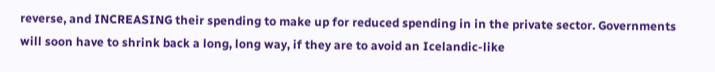reverse, and INCREASING their spending to make up for reduced spending in in the private sector. Governments will soon have to shrink back a long, long way, if they are to avoid an Icelandic-like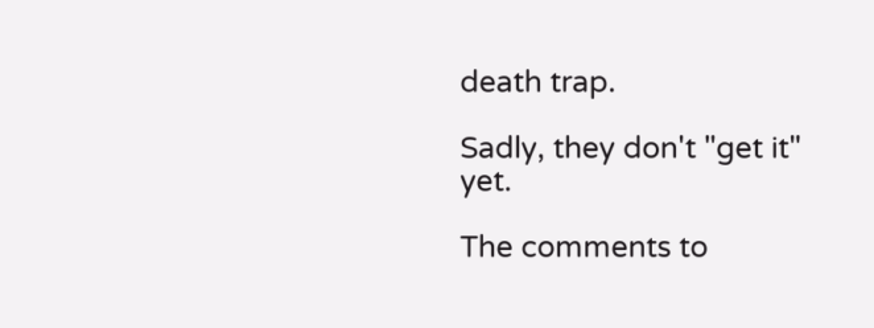death trap.

Sadly, they don't "get it" yet.

The comments to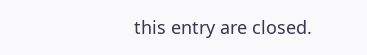this entry are closed.